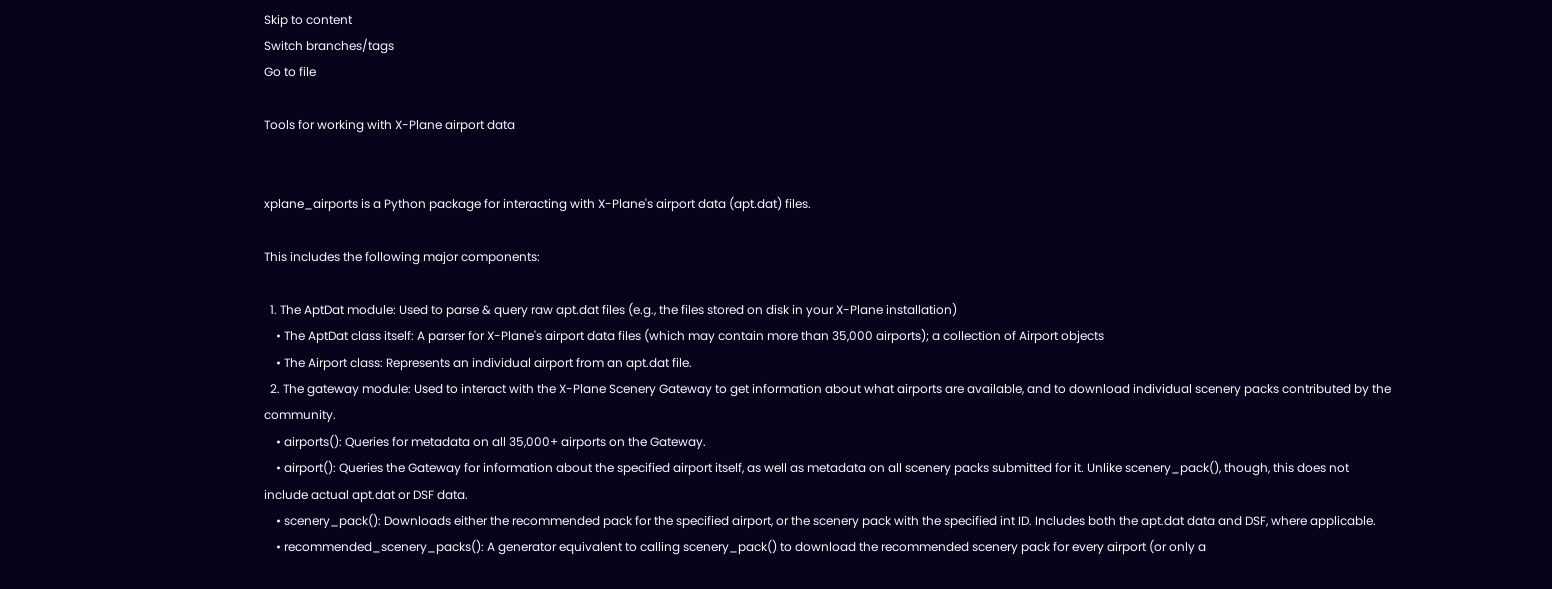Skip to content
Switch branches/tags
Go to file

Tools for working with X-Plane airport data


xplane_airports is a Python package for interacting with X-Plane's airport data (apt.dat) files.

This includes the following major components:

  1. The AptDat module: Used to parse & query raw apt.dat files (e.g., the files stored on disk in your X-Plane installation)
    • The AptDat class itself: A parser for X-Plane's airport data files (which may contain more than 35,000 airports); a collection of Airport objects
    • The Airport class: Represents an individual airport from an apt.dat file.
  2. The gateway module: Used to interact with the X-Plane Scenery Gateway to get information about what airports are available, and to download individual scenery packs contributed by the community.
    • airports(): Queries for metadata on all 35,000+ airports on the Gateway.
    • airport(): Queries the Gateway for information about the specified airport itself, as well as metadata on all scenery packs submitted for it. Unlike scenery_pack(), though, this does not include actual apt.dat or DSF data.
    • scenery_pack(): Downloads either the recommended pack for the specified airport, or the scenery pack with the specified int ID. Includes both the apt.dat data and DSF, where applicable.
    • recommended_scenery_packs(): A generator equivalent to calling scenery_pack() to download the recommended scenery pack for every airport (or only a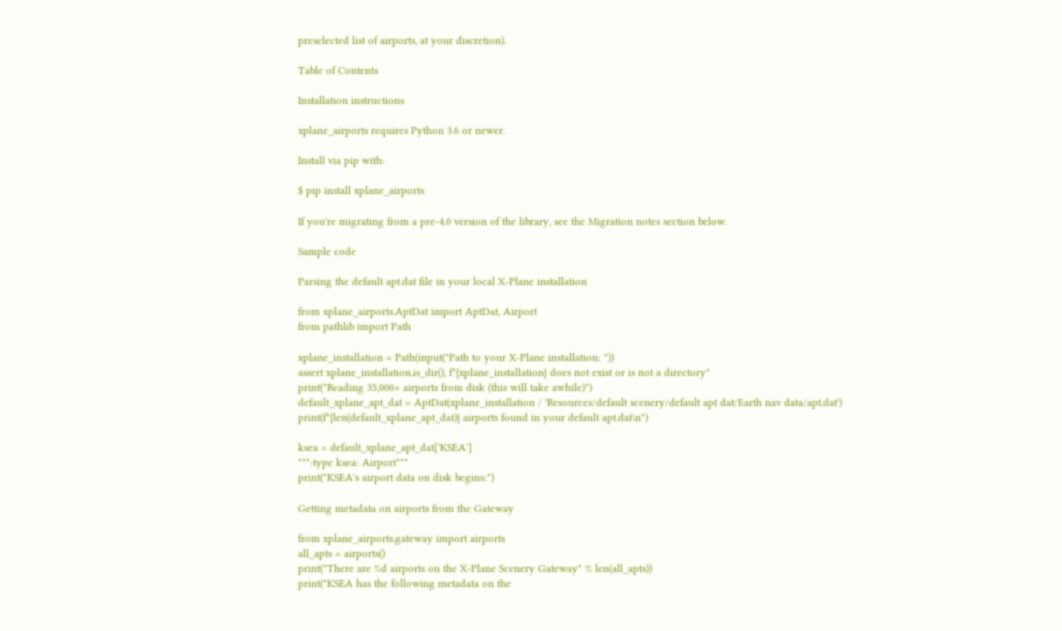preselected list of airports, at your discretion).

Table of Contents

Installation instructions

xplane_airports requires Python 3.6 or newer.

Install via pip with:

$ pip install xplane_airports

If you're migrating from a pre-4.0 version of the library, see the Migration notes section below.

Sample code

Parsing the default apt.dat file in your local X-Plane installation

from xplane_airports.AptDat import AptDat, Airport
from pathlib import Path

xplane_installation = Path(input("Path to your X-Plane installation: "))
assert xplane_installation.is_dir(), f"{xplane_installation} does not exist or is not a directory"
print("Reading 35,000+ airports from disk (this will take awhile)")
default_xplane_apt_dat = AptDat(xplane_installation / 'Resources/default scenery/default apt dat/Earth nav data/apt.dat')
print(f"{len(default_xplane_apt_dat)} airports found in your default apt.dat\n")

ksea = default_xplane_apt_dat['KSEA']
""":type ksea: Airport"""
print("KSEA's airport data on disk begins:")

Getting metadata on airports from the Gateway

from xplane_airports.gateway import airports
all_apts = airports()
print("There are %d airports on the X-Plane Scenery Gateway" % len(all_apts))
print("KSEA has the following metadata on the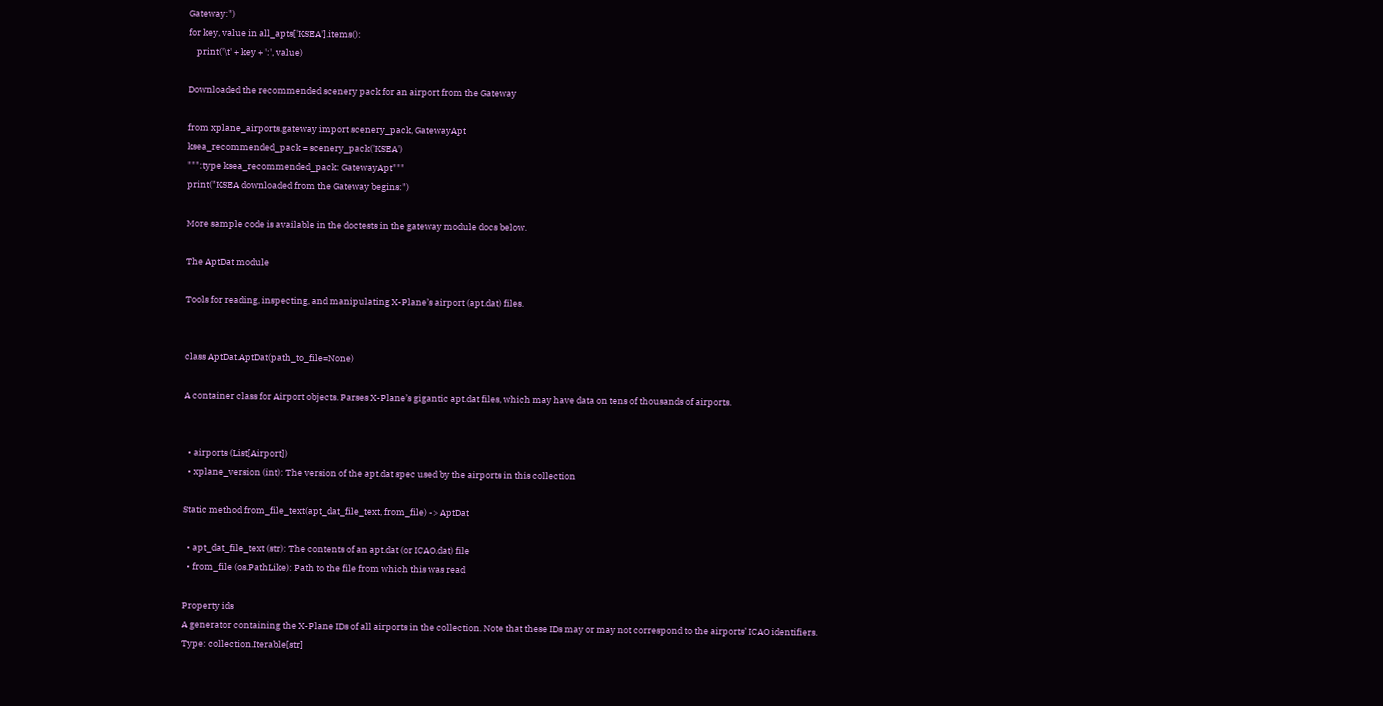Gateway:")
for key, value in all_apts['KSEA'].items():
    print('\t' + key + ':', value)

Downloaded the recommended scenery pack for an airport from the Gateway

from xplane_airports.gateway import scenery_pack, GatewayApt
ksea_recommended_pack = scenery_pack('KSEA')
""":type ksea_recommended_pack: GatewayApt"""
print("KSEA downloaded from the Gateway begins:")

More sample code is available in the doctests in the gateway module docs below.

The AptDat module

Tools for reading, inspecting, and manipulating X-Plane’s airport (apt.dat) files.


class AptDat.AptDat(path_to_file=None)

A container class for Airport objects. Parses X-Plane’s gigantic apt.dat files, which may have data on tens of thousands of airports.


  • airports (List[Airport])
  • xplane_version (int): The version of the apt.dat spec used by the airports in this collection

Static method from_file_text(apt_dat_file_text, from_file) -> AptDat

  • apt_dat_file_text (str): The contents of an apt.dat (or ICAO.dat) file
  • from_file (os.PathLike): Path to the file from which this was read

Property ids
A generator containing the X-Plane IDs of all airports in the collection. Note that these IDs may or may not correspond to the airports’ ICAO identifiers.
Type: collection.Iterable[str]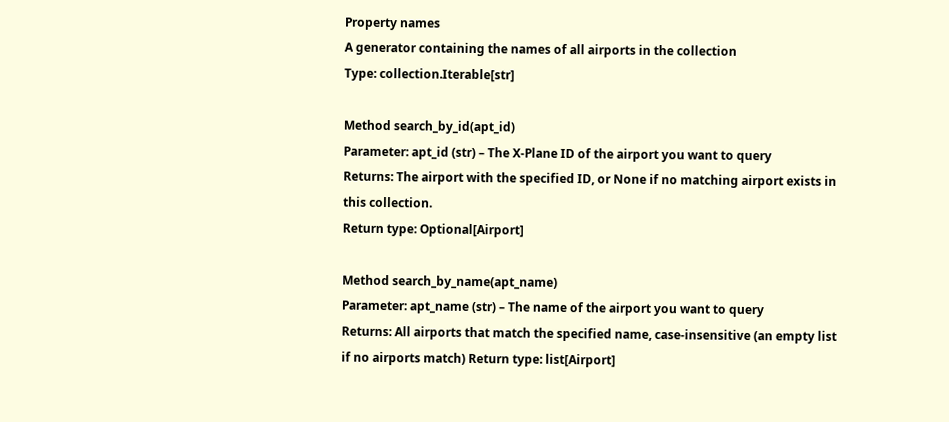Property names
A generator containing the names of all airports in the collection
Type: collection.Iterable[str]

Method search_by_id(apt_id)
Parameter: apt_id (str) – The X-Plane ID of the airport you want to query
Returns: The airport with the specified ID, or None if no matching airport exists in this collection.
Return type: Optional[Airport]

Method search_by_name(apt_name)
Parameter: apt_name (str) – The name of the airport you want to query
Returns: All airports that match the specified name, case-insensitive (an empty list if no airports match) Return type: list[Airport]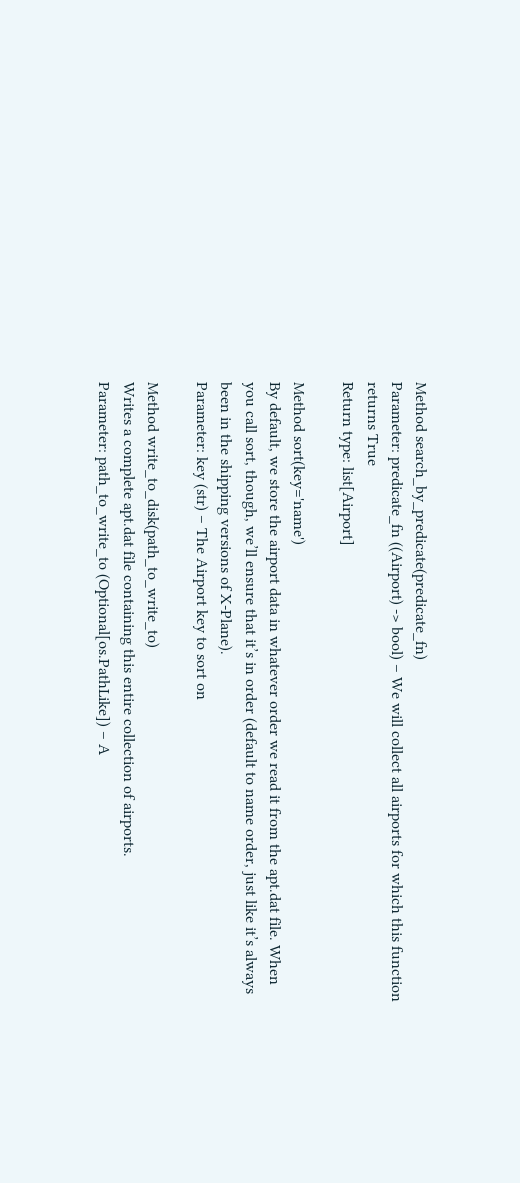Method search_by_predicate(predicate_fn)
Parameter: predicate_fn ((Airport) -> bool) – We will collect all airports for which this function returns True
Return type: list[Airport]

Method sort(key='name')
By default, we store the airport data in whatever order we read it from the apt.dat file. When you call sort, though, we’ll ensure that it’s in order (default to name order, just like it’s always been in the shipping versions of X-Plane).
Parameter: key (str) – The Airport key to sort on

Method write_to_disk(path_to_write_to)
Writes a complete apt.dat file containing this entire collection of airports.
Parameter: path_to_write_to (Optional[os.PathLike]) – A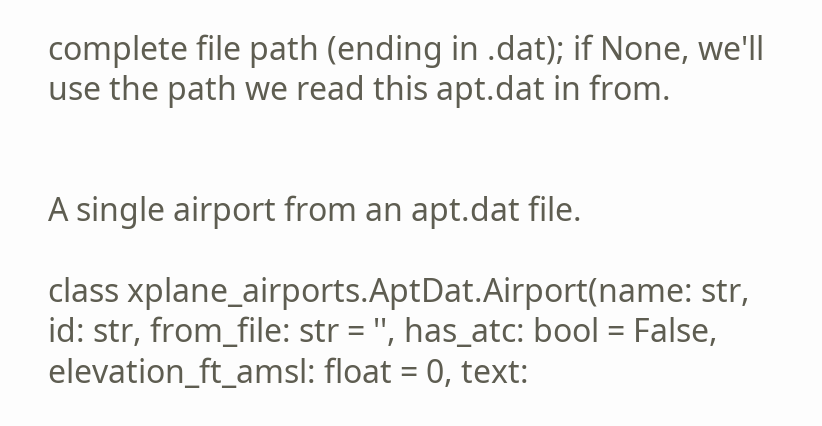complete file path (ending in .dat); if None, we'll use the path we read this apt.dat in from.


A single airport from an apt.dat file.

class xplane_airports.AptDat.Airport(name: str, id: str, from_file: str = '', has_atc: bool = False, elevation_ft_amsl: float = 0, text: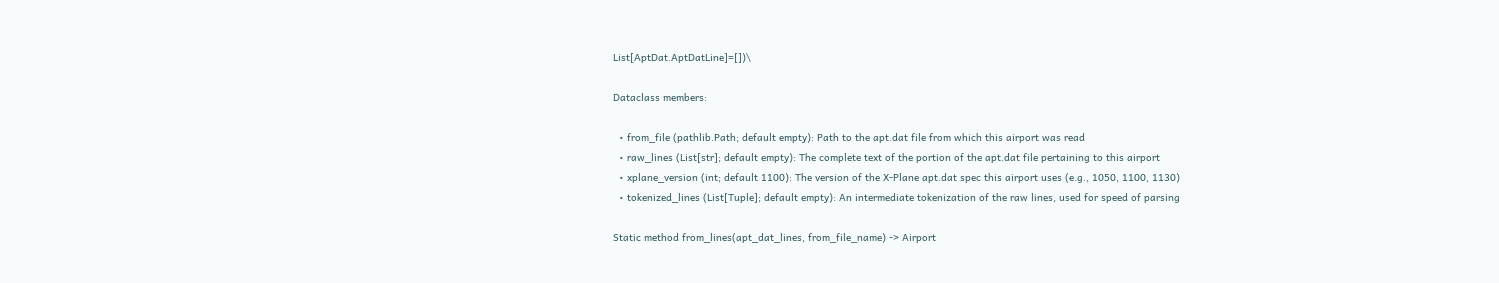List[AptDat.AptDatLine]=[])\

Dataclass members:

  • from_file (pathlib.Path; default empty): Path to the apt.dat file from which this airport was read
  • raw_lines (List[str]; default empty): The complete text of the portion of the apt.dat file pertaining to this airport
  • xplane_version (int; default 1100): The version of the X-Plane apt.dat spec this airport uses (e.g., 1050, 1100, 1130)
  • tokenized_lines (List[Tuple]; default empty): An intermediate tokenization of the raw lines, used for speed of parsing

Static method from_lines(apt_dat_lines, from_file_name) -> Airport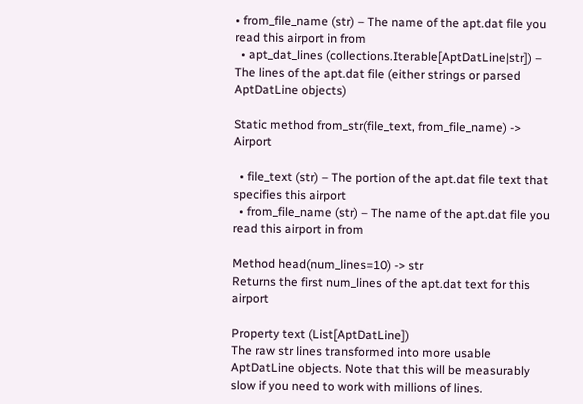• from_file_name (str) – The name of the apt.dat file you read this airport in from
  • apt_dat_lines (collections.Iterable[AptDatLine|str]) – The lines of the apt.dat file (either strings or parsed AptDatLine objects)

Static method from_str(file_text, from_file_name) -> Airport

  • file_text (str) – The portion of the apt.dat file text that specifies this airport
  • from_file_name (str) – The name of the apt.dat file you read this airport in from

Method head(num_lines=10) -> str
Returns the first num_lines of the apt.dat text for this airport

Property text (List[AptDatLine])
The raw str lines transformed into more usable AptDatLine objects. Note that this will be measurably slow if you need to work with millions of lines.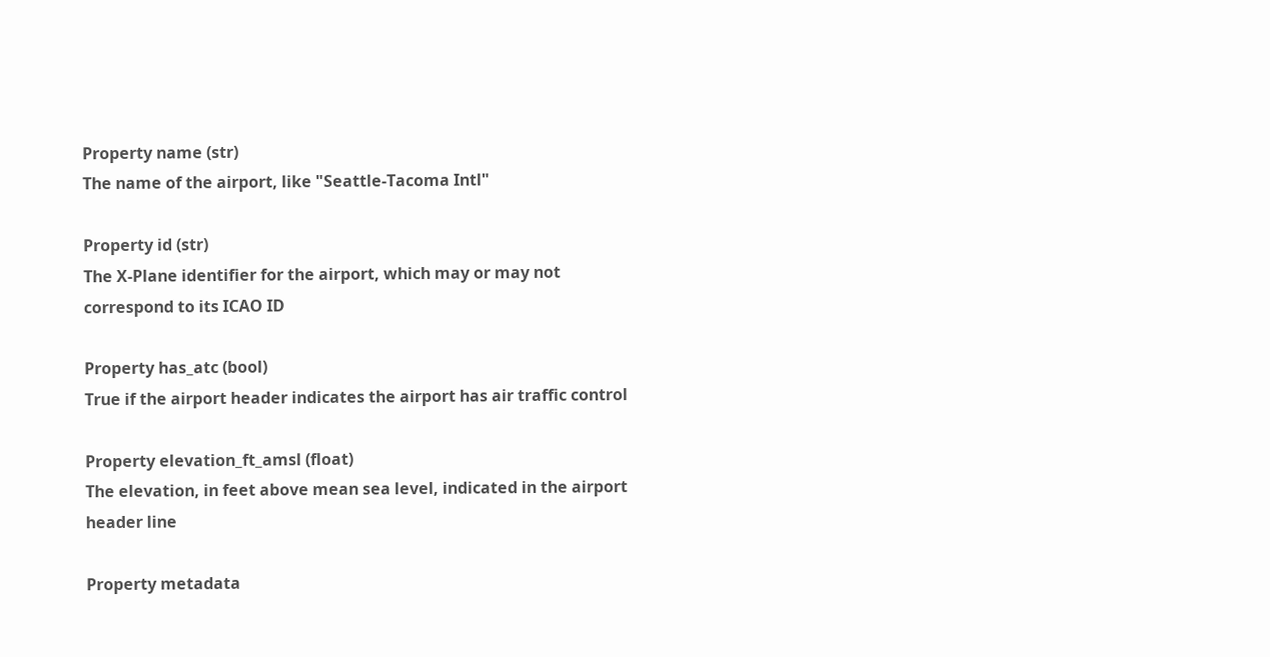Property name (str)
The name of the airport, like "Seattle-Tacoma Intl"

Property id (str)
The X-Plane identifier for the airport, which may or may not correspond to its ICAO ID

Property has_atc (bool)
True if the airport header indicates the airport has air traffic control

Property elevation_ft_amsl (float)
The elevation, in feet above mean sea level, indicated in the airport header line

Property metadata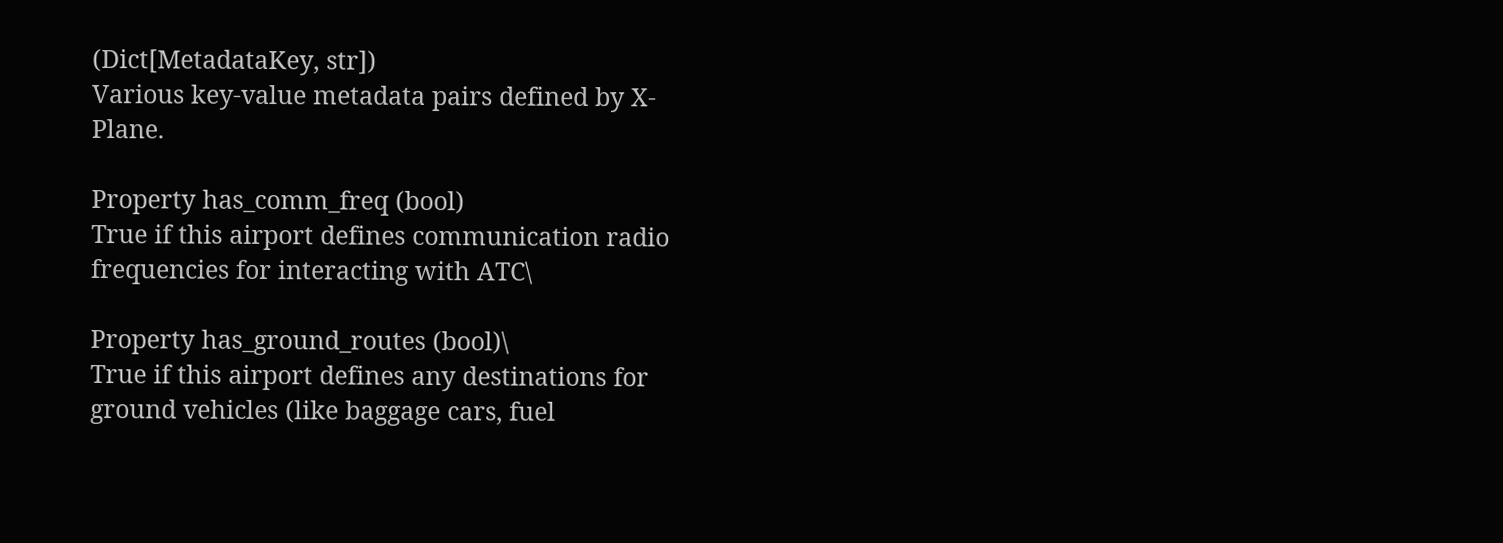(Dict[MetadataKey, str])
Various key-value metadata pairs defined by X-Plane.

Property has_comm_freq (bool)
True if this airport defines communication radio frequencies for interacting with ATC\

Property has_ground_routes (bool)\
True if this airport defines any destinations for ground vehicles (like baggage cars, fuel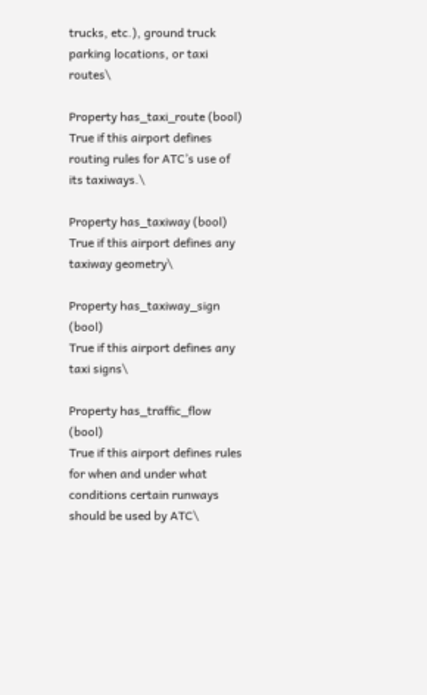trucks, etc.), ground truck parking locations, or taxi routes\

Property has_taxi_route (bool)
True if this airport defines routing rules for ATC’s use of its taxiways.\

Property has_taxiway (bool)
True if this airport defines any taxiway geometry\

Property has_taxiway_sign (bool)
True if this airport defines any taxi signs\

Property has_traffic_flow (bool)
True if this airport defines rules for when and under what conditions certain runways should be used by ATC\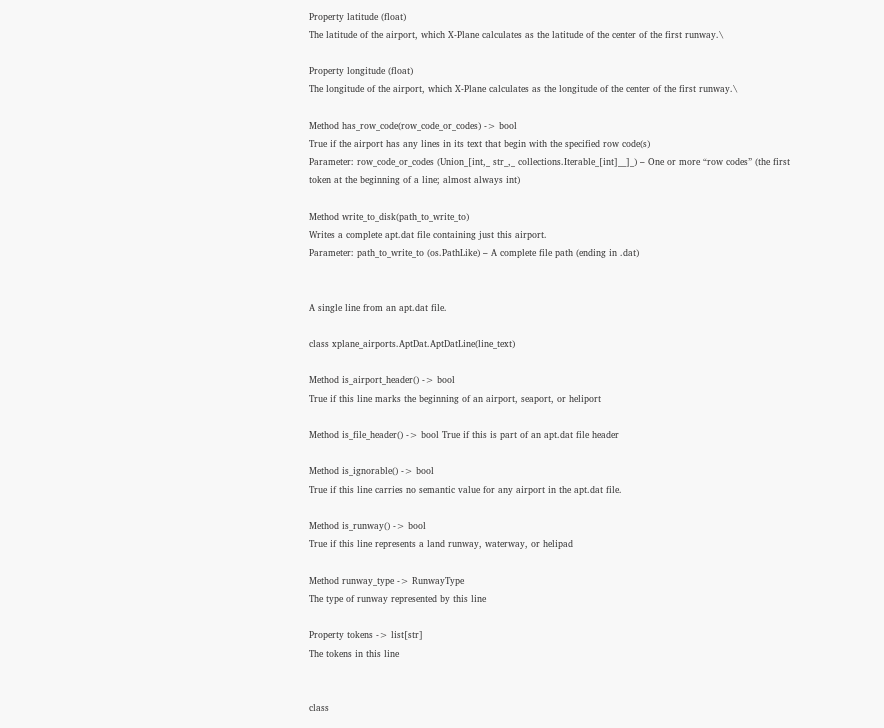Property latitude (float)
The latitude of the airport, which X-Plane calculates as the latitude of the center of the first runway.\

Property longitude (float)
The longitude of the airport, which X-Plane calculates as the longitude of the center of the first runway.\

Method has_row_code(row_code_or_codes) -> bool
True if the airport has any lines in its text that begin with the specified row code(s)
Parameter: row_code_or_codes (Union_[int,_ str_,_ collections.Iterable_[int]__]_) – One or more “row codes” (the first token at the beginning of a line; almost always int)

Method write_to_disk(path_to_write_to)
Writes a complete apt.dat file containing just this airport.
Parameter: path_to_write_to (os.PathLike) – A complete file path (ending in .dat)


A single line from an apt.dat file.

class xplane_airports.AptDat.AptDatLine(line_text)

Method is_airport_header() -> bool
True if this line marks the beginning of an airport, seaport, or heliport

Method is_file_header() -> bool True if this is part of an apt.dat file header

Method is_ignorable() -> bool
True if this line carries no semantic value for any airport in the apt.dat file.

Method is_runway() -> bool
True if this line represents a land runway, waterway, or helipad

Method runway_type -> RunwayType
The type of runway represented by this line

Property tokens -> list[str]
The tokens in this line


class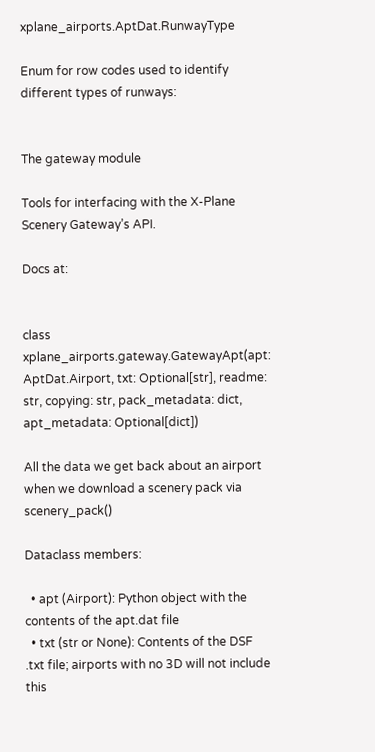xplane_airports.AptDat.RunwayType

Enum for row codes used to identify different types of runways:


The gateway module

Tools for interfacing with the X-Plane Scenery Gateway’s API.

Docs at:


class xplane_airports.gateway.GatewayApt(apt: AptDat.Airport, txt: Optional[str], readme: str, copying: str, pack_metadata: dict, apt_metadata: Optional[dict])

All the data we get back about an airport when we download a scenery pack via scenery_pack()

Dataclass members:

  • apt (Airport): Python object with the contents of the apt.dat file
  • txt (str or None): Contents of the DSF .txt file; airports with no 3D will not include this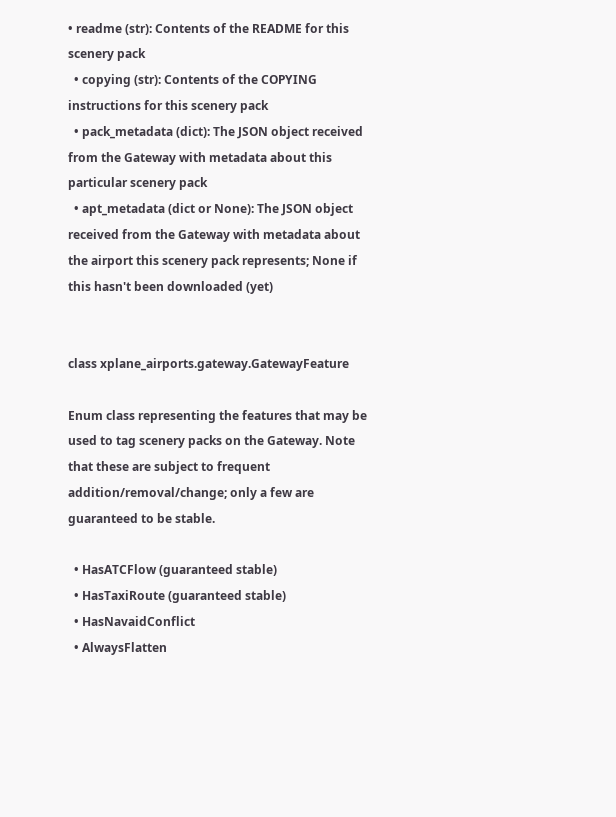• readme (str): Contents of the README for this scenery pack
  • copying (str): Contents of the COPYING instructions for this scenery pack
  • pack_metadata (dict): The JSON object received from the Gateway with metadata about this particular scenery pack
  • apt_metadata (dict or None): The JSON object received from the Gateway with metadata about the airport this scenery pack represents; None if this hasn't been downloaded (yet)


class xplane_airports.gateway.GatewayFeature

Enum class representing the features that may be used to tag scenery packs on the Gateway. Note that these are subject to frequent addition/removal/change; only a few are guaranteed to be stable.

  • HasATCFlow (guaranteed stable)
  • HasTaxiRoute (guaranteed stable)
  • HasNavaidConflict
  • AlwaysFlatten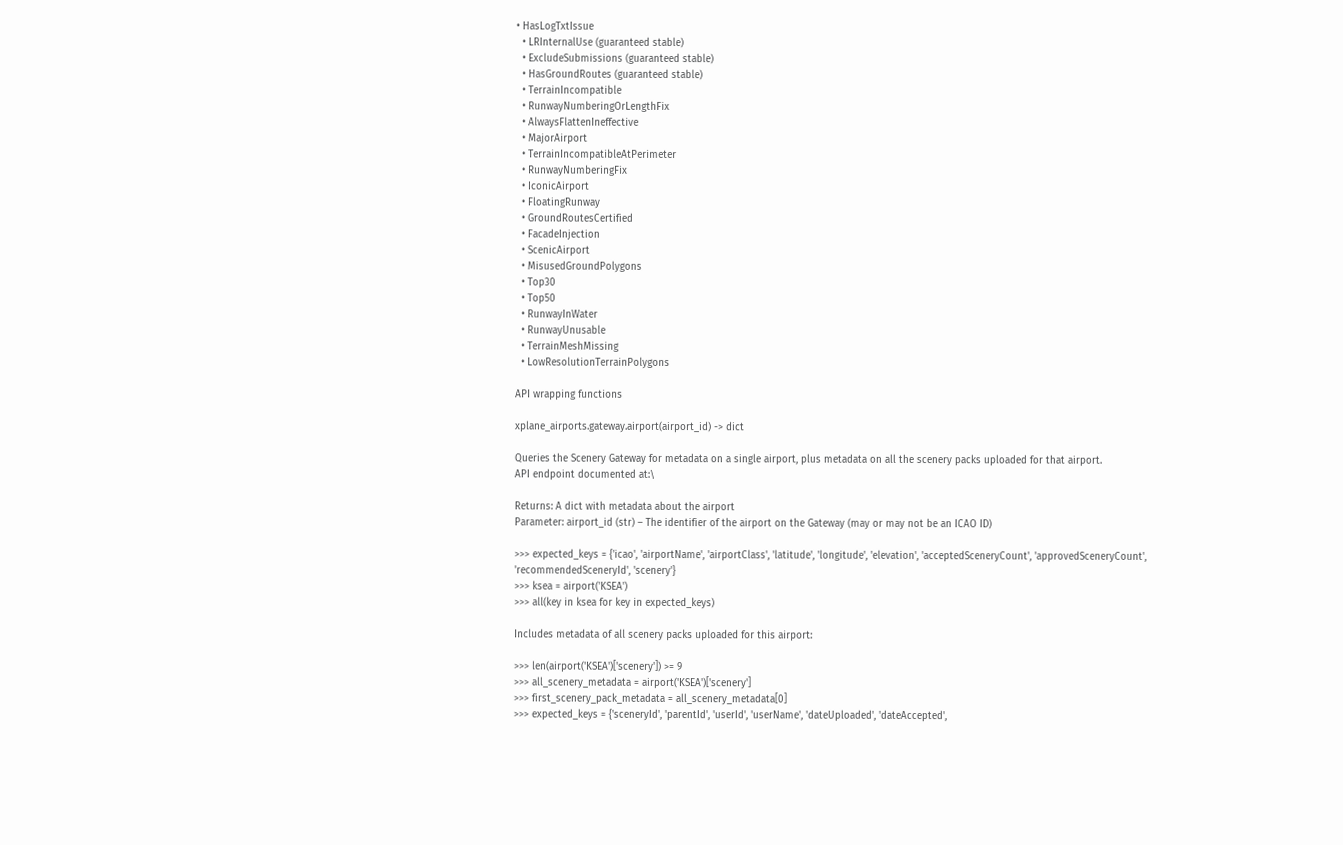• HasLogTxtIssue
  • LRInternalUse (guaranteed stable)
  • ExcludeSubmissions (guaranteed stable)
  • HasGroundRoutes (guaranteed stable)
  • TerrainIncompatible
  • RunwayNumberingOrLengthFix
  • AlwaysFlattenIneffective
  • MajorAirport
  • TerrainIncompatibleAtPerimeter
  • RunwayNumberingFix
  • IconicAirport
  • FloatingRunway
  • GroundRoutesCertified
  • FacadeInjection
  • ScenicAirport
  • MisusedGroundPolygons
  • Top30
  • Top50
  • RunwayInWater
  • RunwayUnusable
  • TerrainMeshMissing
  • LowResolutionTerrainPolygons

API wrapping functions

xplane_airports.gateway.airport(airport_id) -> dict

Queries the Scenery Gateway for metadata on a single airport, plus metadata on all the scenery packs uploaded for that airport.
API endpoint documented at:\

Returns: A dict with metadata about the airport
Parameter: airport_id (str) – The identifier of the airport on the Gateway (may or may not be an ICAO ID)

>>> expected_keys = {'icao', 'airportName', 'airportClass', 'latitude', 'longitude', 'elevation', 'acceptedSceneryCount', 'approvedSceneryCount', 'recommendedSceneryId', 'scenery'}
>>> ksea = airport('KSEA')
>>> all(key in ksea for key in expected_keys)

Includes metadata of all scenery packs uploaded for this airport:

>>> len(airport('KSEA')['scenery']) >= 9
>>> all_scenery_metadata = airport('KSEA')['scenery']
>>> first_scenery_pack_metadata = all_scenery_metadata[0]
>>> expected_keys = {'sceneryId', 'parentId', 'userId', 'userName', 'dateUploaded', 'dateAccepted',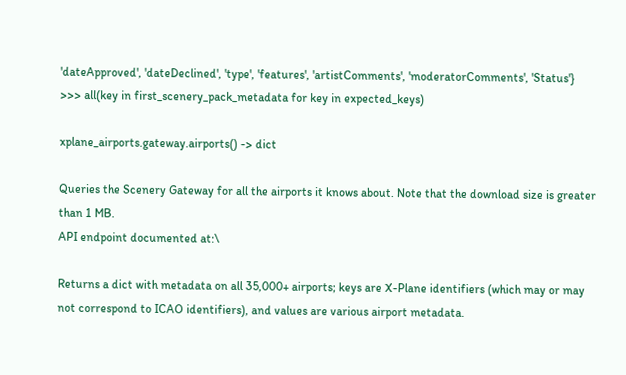'dateApproved', 'dateDeclined', 'type', 'features', 'artistComments', 'moderatorComments', 'Status'}
>>> all(key in first_scenery_pack_metadata for key in expected_keys)

xplane_airports.gateway.airports() -> dict

Queries the Scenery Gateway for all the airports it knows about. Note that the download size is greater than 1 MB.
API endpoint documented at:\

Returns a dict with metadata on all 35,000+ airports; keys are X-Plane identifiers (which may or may not correspond to ICAO identifiers), and values are various airport metadata.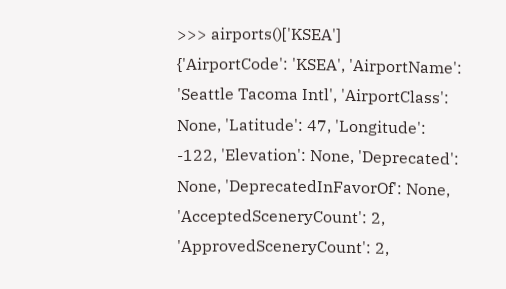>>> airports()['KSEA']
{'AirportCode': 'KSEA', 'AirportName': 'Seattle Tacoma Intl', 'AirportClass': None, 'Latitude': 47, 'Longitude': -122, 'Elevation': None, 'Deprecated': None, 'DeprecatedInFavorOf': None, 'AcceptedSceneryCount': 2, 'ApprovedSceneryCount': 2,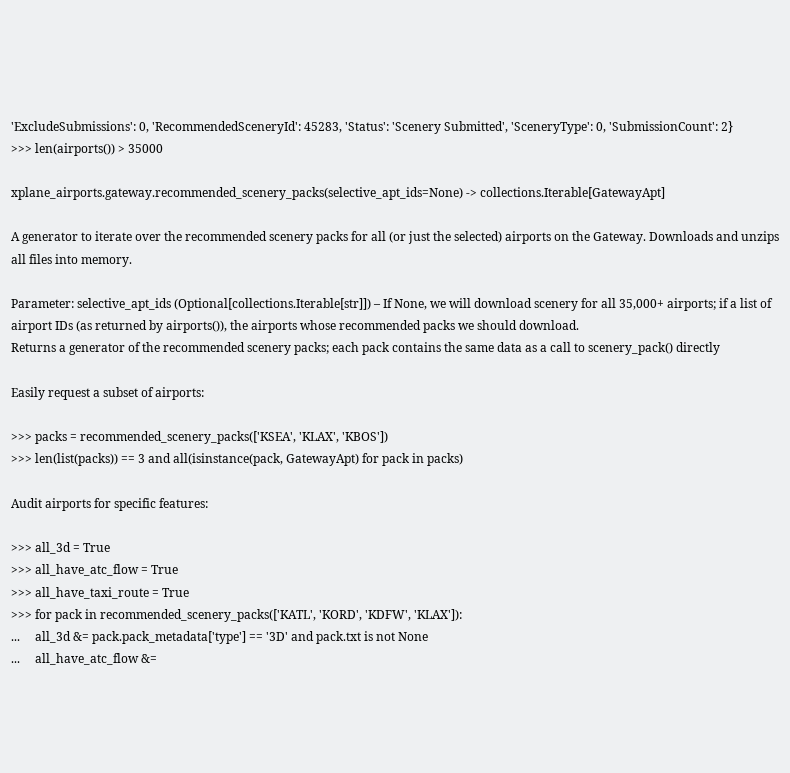'ExcludeSubmissions': 0, 'RecommendedSceneryId': 45283, 'Status': 'Scenery Submitted', 'SceneryType': 0, 'SubmissionCount': 2}
>>> len(airports()) > 35000

xplane_airports.gateway.recommended_scenery_packs(selective_apt_ids=None) -> collections.Iterable[GatewayApt]

A generator to iterate over the recommended scenery packs for all (or just the selected) airports on the Gateway. Downloads and unzips all files into memory.

Parameter: selective_apt_ids (Optional[collections.Iterable[str]]) – If None, we will download scenery for all 35,000+ airports; if a list of airport IDs (as returned by airports()), the airports whose recommended packs we should download.
Returns a generator of the recommended scenery packs; each pack contains the same data as a call to scenery_pack() directly

Easily request a subset of airports:

>>> packs = recommended_scenery_packs(['KSEA', 'KLAX', 'KBOS'])
>>> len(list(packs)) == 3 and all(isinstance(pack, GatewayApt) for pack in packs)

Audit airports for specific features:

>>> all_3d = True
>>> all_have_atc_flow = True
>>> all_have_taxi_route = True
>>> for pack in recommended_scenery_packs(['KATL', 'KORD', 'KDFW', 'KLAX']):
...     all_3d &= pack.pack_metadata['type'] == '3D' and pack.txt is not None
...     all_have_atc_flow &=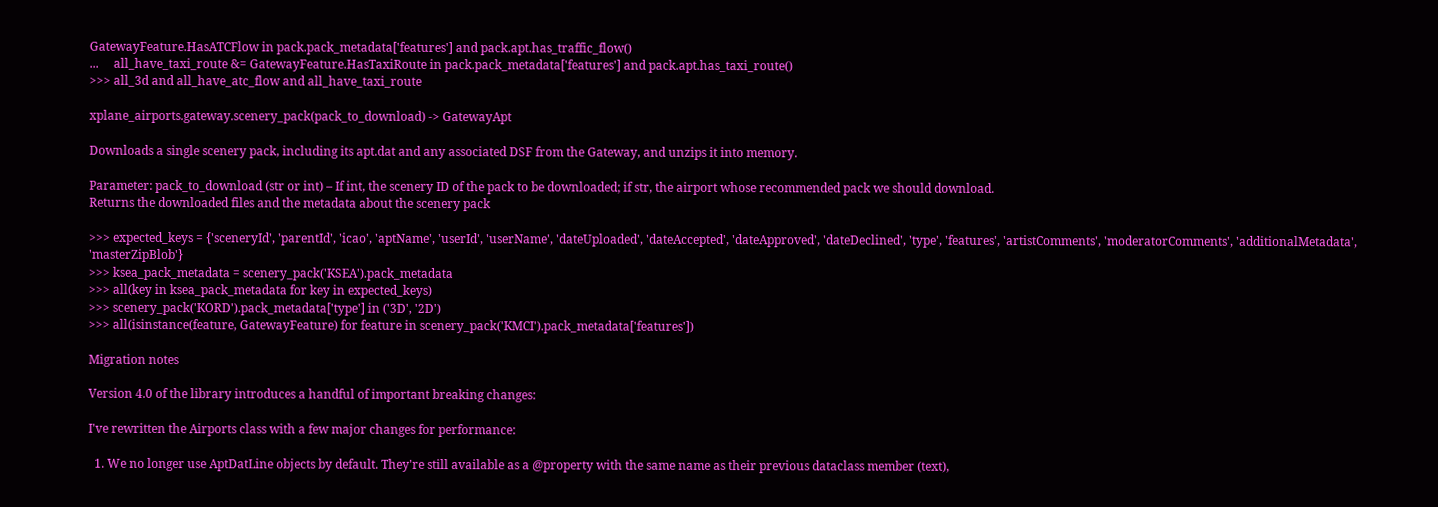GatewayFeature.HasATCFlow in pack.pack_metadata['features'] and pack.apt.has_traffic_flow()
...     all_have_taxi_route &= GatewayFeature.HasTaxiRoute in pack.pack_metadata['features'] and pack.apt.has_taxi_route()
>>> all_3d and all_have_atc_flow and all_have_taxi_route

xplane_airports.gateway.scenery_pack(pack_to_download) -> GatewayApt

Downloads a single scenery pack, including its apt.dat and any associated DSF from the Gateway, and unzips it into memory.

Parameter: pack_to_download (str or int) – If int, the scenery ID of the pack to be downloaded; if str, the airport whose recommended pack we should download.
Returns the downloaded files and the metadata about the scenery pack

>>> expected_keys = {'sceneryId', 'parentId', 'icao', 'aptName', 'userId', 'userName', 'dateUploaded', 'dateAccepted', 'dateApproved', 'dateDeclined', 'type', 'features', 'artistComments', 'moderatorComments', 'additionalMetadata', 'masterZipBlob'}
>>> ksea_pack_metadata = scenery_pack('KSEA').pack_metadata
>>> all(key in ksea_pack_metadata for key in expected_keys)
>>> scenery_pack('KORD').pack_metadata['type'] in ('3D', '2D')
>>> all(isinstance(feature, GatewayFeature) for feature in scenery_pack('KMCI').pack_metadata['features'])

Migration notes

Version 4.0 of the library introduces a handful of important breaking changes:

I've rewritten the Airports class with a few major changes for performance:

  1. We no longer use AptDatLine objects by default. They're still available as a @property with the same name as their previous dataclass member (text),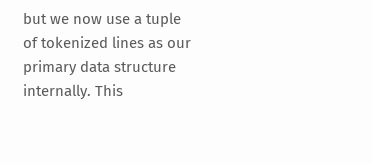but we now use a tuple of tokenized lines as our primary data structure internally. This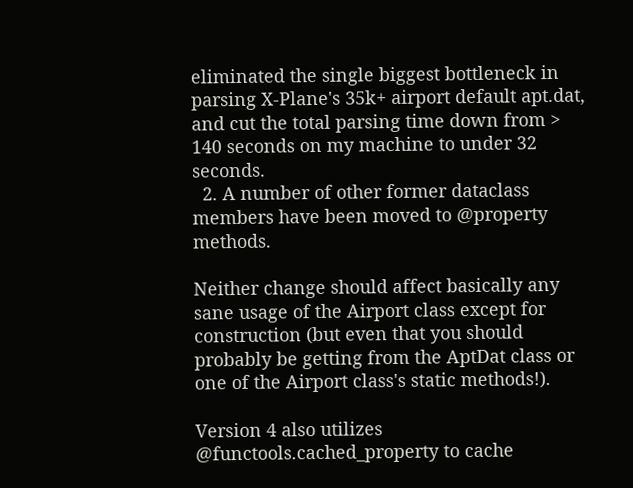eliminated the single biggest bottleneck in parsing X-Plane's 35k+ airport default apt.dat, and cut the total parsing time down from > 140 seconds on my machine to under 32 seconds.
  2. A number of other former dataclass members have been moved to @property methods.

Neither change should affect basically any sane usage of the Airport class except for construction (but even that you should probably be getting from the AptDat class or one of the Airport class's static methods!).

Version 4 also utilizes @functools.cached_property to cache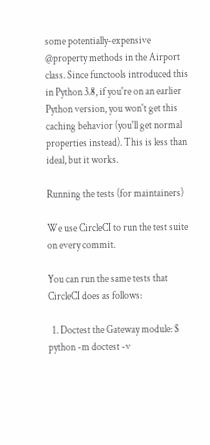some potentially-expensive @property methods in the Airport class. Since functools introduced this in Python 3.8, if you're on an earlier Python version, you won't get this caching behavior (you'll get normal properties instead). This is less than ideal, but it works.

Running the tests (for maintainers)

We use CircleCI to run the test suite on every commit.

You can run the same tests that CircleCI does as follows:

  1. Doctest the Gateway module: $ python -m doctest -v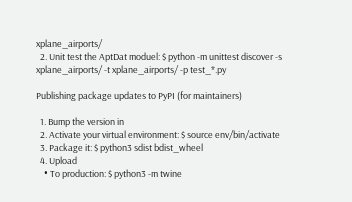xplane_airports/
  2. Unit test the AptDat moduel: $ python -m unittest discover -s xplane_airports/ -t xplane_airports/ -p test_*.py

Publishing package updates to PyPI (for maintainers)

  1. Bump the version in
  2. Activate your virtual environment: $ source env/bin/activate
  3. Package it: $ python3 sdist bdist_wheel
  4. Upload
    • To production: $ python3 -m twine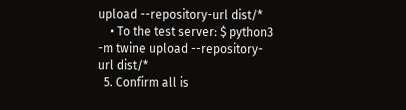upload --repository-url dist/*
    • To the test server: $ python3 -m twine upload --repository-url dist/*
  5. Confirm all is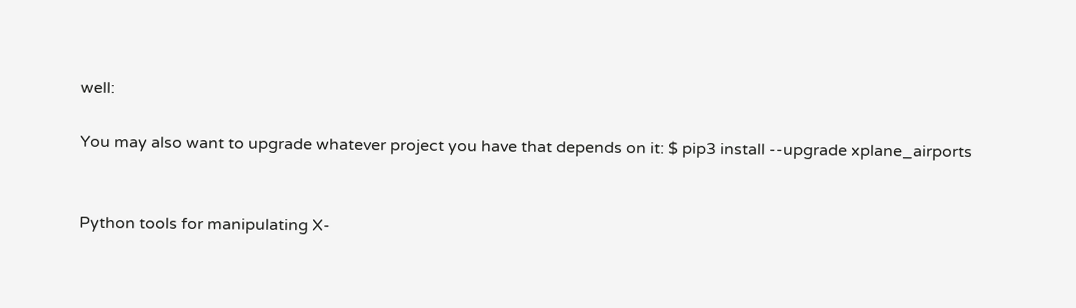well:

You may also want to upgrade whatever project you have that depends on it: $ pip3 install --upgrade xplane_airports


Python tools for manipulating X-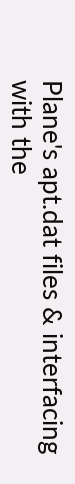Plane's apt.dat files & interfacing with the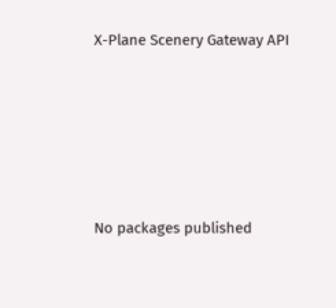X-Plane Scenery Gateway API





No packages published